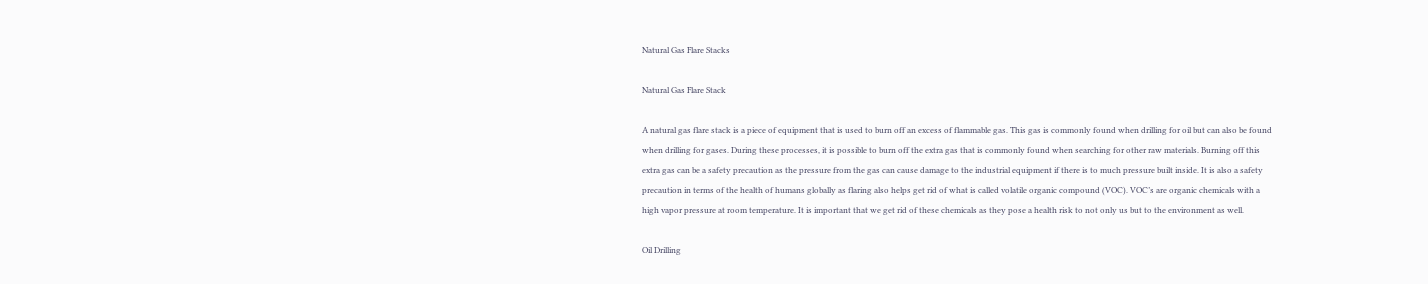Natural Gas Flare Stacks

Natural Gas Flare Stack

A natural gas flare stack is a piece of equipment that is used to burn off an excess of flammable gas. This gas is commonly found when drilling for oil but can also be found when drilling for gases. During these processes, it is possible to burn off the extra gas that is commonly found when searching for other raw materials. Burning off this extra gas can be a safety precaution as the pressure from the gas can cause damage to the industrial equipment if there is to much pressure built inside. It is also a safety precaution in terms of the health of humans globally as flaring also helps get rid of what is called volatile organic compound (VOC). VOC’s are organic chemicals with a high vapor pressure at room temperature. It is important that we get rid of these chemicals as they pose a health risk to not only us but to the environment as well.

Oil Drilling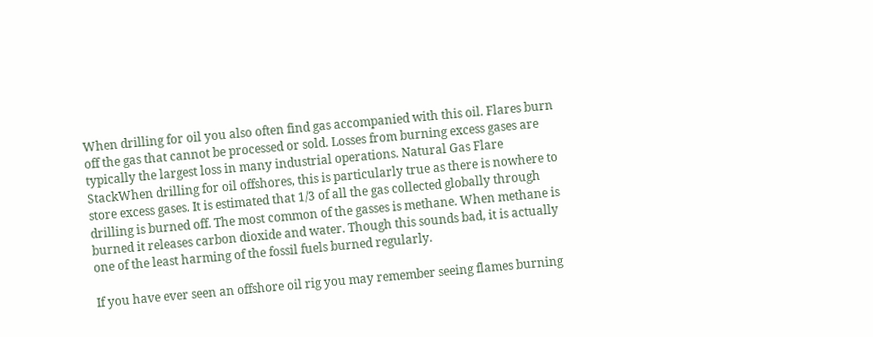When drilling for oil you also often find gas accompanied with this oil. Flares burn off the gas that cannot be processed or sold. Losses from burning excess gases are typically the largest loss in many industrial operations. Natural Gas Flare StackWhen drilling for oil offshores, this is particularly true as there is nowhere to store excess gases. It is estimated that 1/3 of all the gas collected globally through drilling is burned off. The most common of the gasses is methane. When methane is burned it releases carbon dioxide and water. Though this sounds bad, it is actually one of the least harming of the fossil fuels burned regularly.

If you have ever seen an offshore oil rig you may remember seeing flames burning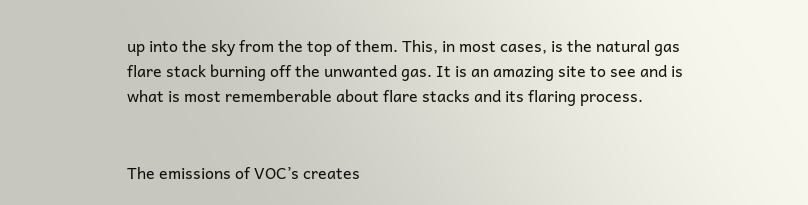up into the sky from the top of them. This, in most cases, is the natural gas flare stack burning off the unwanted gas. It is an amazing site to see and is what is most rememberable about flare stacks and its flaring process.


The emissions of VOC’s creates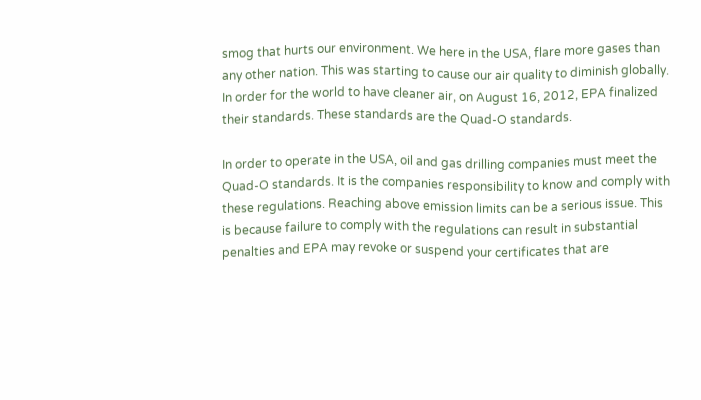smog that hurts our environment. We here in the USA, flare more gases than any other nation. This was starting to cause our air quality to diminish globally. In order for the world to have cleaner air, on August 16, 2012, EPA finalized their standards. These standards are the Quad-O standards.

In order to operate in the USA, oil and gas drilling companies must meet the Quad-O standards. It is the companies responsibility to know and comply with these regulations. Reaching above emission limits can be a serious issue. This is because failure to comply with the regulations can result in substantial penalties and EPA may revoke or suspend your certificates that are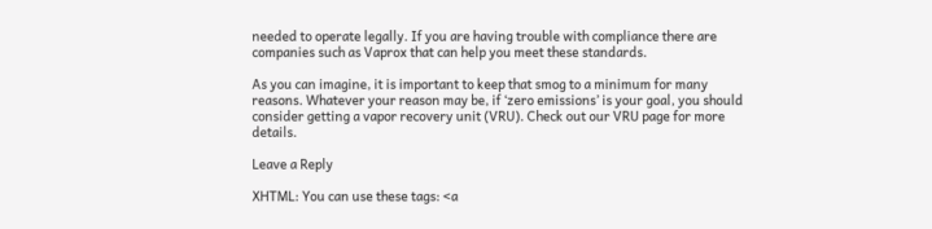needed to operate legally. If you are having trouble with compliance there are companies such as Vaprox that can help you meet these standards.

As you can imagine, it is important to keep that smog to a minimum for many reasons. Whatever your reason may be, if ‘zero emissions’ is your goal, you should consider getting a vapor recovery unit (VRU). Check out our VRU page for more details.

Leave a Reply

XHTML: You can use these tags: <a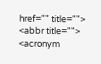href="" title=""> <abbr title=""> <acronym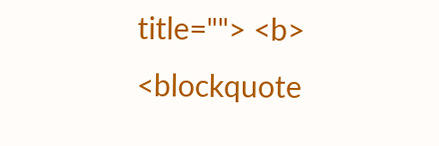title=""> <b> <blockquote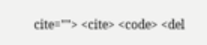cite=""> <cite> <code> <del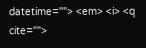datetime=""> <em> <i> <q cite="">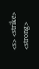<s> <strike> <strong>